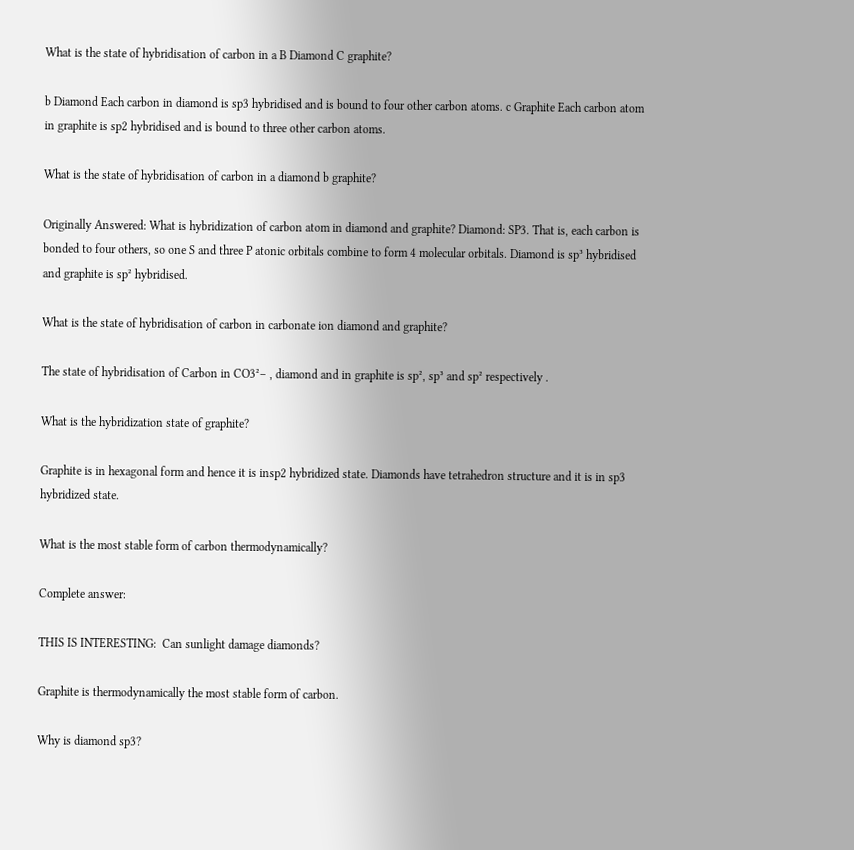What is the state of hybridisation of carbon in a B Diamond C graphite?

b Diamond Each carbon in diamond is sp3 hybridised and is bound to four other carbon atoms. c Graphite Each carbon atom in graphite is sp2 hybridised and is bound to three other carbon atoms.

What is the state of hybridisation of carbon in a diamond b graphite?

Originally Answered: What is hybridization of carbon atom in diamond and graphite? Diamond: SP3. That is, each carbon is bonded to four others, so one S and three P atonic orbitals combine to form 4 molecular orbitals. Diamond is sp³ hybridised and graphite is sp² hybridised.

What is the state of hybridisation of carbon in carbonate ion diamond and graphite?

The state of hybridisation of Carbon in CO3²– , diamond and in graphite is sp², sp³ and sp² respectively .

What is the hybridization state of graphite?

Graphite is in hexagonal form and hence it is insp2 hybridized state. Diamonds have tetrahedron structure and it is in sp3 hybridized state.

What is the most stable form of carbon thermodynamically?

Complete answer:

THIS IS INTERESTING:  Can sunlight damage diamonds?

Graphite is thermodynamically the most stable form of carbon.

Why is diamond sp3?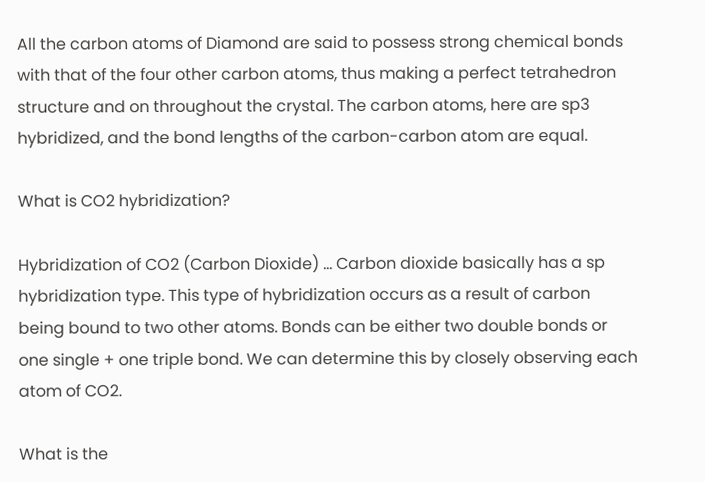All the carbon atoms of Diamond are said to possess strong chemical bonds with that of the four other carbon atoms, thus making a perfect tetrahedron structure and on throughout the crystal. The carbon atoms, here are sp3 hybridized, and the bond lengths of the carbon-carbon atom are equal.

What is CO2 hybridization?

Hybridization of CO2 (Carbon Dioxide) … Carbon dioxide basically has a sp hybridization type. This type of hybridization occurs as a result of carbon being bound to two other atoms. Bonds can be either two double bonds or one single + one triple bond. We can determine this by closely observing each atom of CO2.

What is the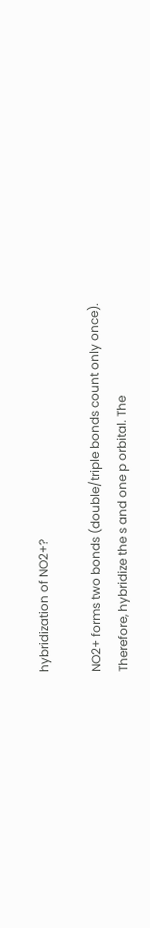hybridization of NO2+?

NO2+ forms two bonds (double/triple bonds count only once). Therefore, hybridize the s and one p orbital. The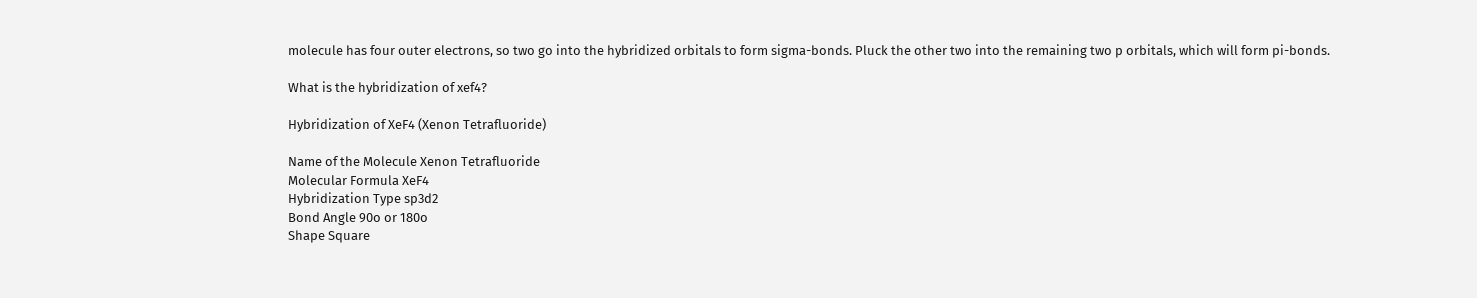molecule has four outer electrons, so two go into the hybridized orbitals to form sigma-bonds. Pluck the other two into the remaining two p orbitals, which will form pi-bonds.

What is the hybridization of xef4?

Hybridization of XeF4 (Xenon Tetrafluoride)

Name of the Molecule Xenon Tetrafluoride
Molecular Formula XeF4
Hybridization Type sp3d2
Bond Angle 90o or 180o
Shape Square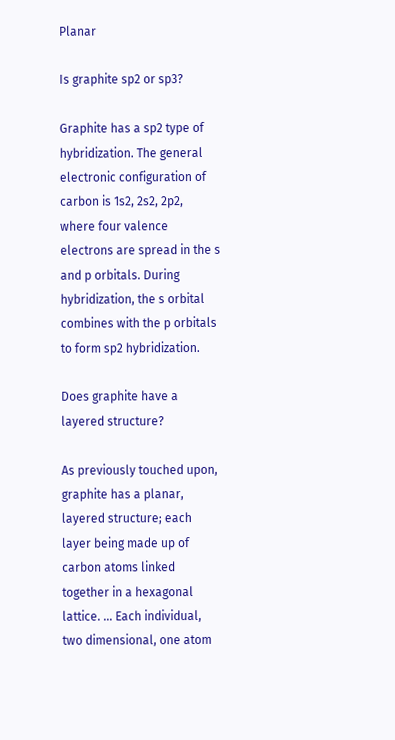Planar

Is graphite sp2 or sp3?

Graphite has a sp2 type of hybridization. The general electronic configuration of carbon is 1s2, 2s2, 2p2, where four valence electrons are spread in the s and p orbitals. During hybridization, the s orbital combines with the p orbitals to form sp2 hybridization.

Does graphite have a layered structure?

As previously touched upon, graphite has a planar, layered structure; each layer being made up of carbon atoms linked together in a hexagonal lattice. … Each individual, two dimensional, one atom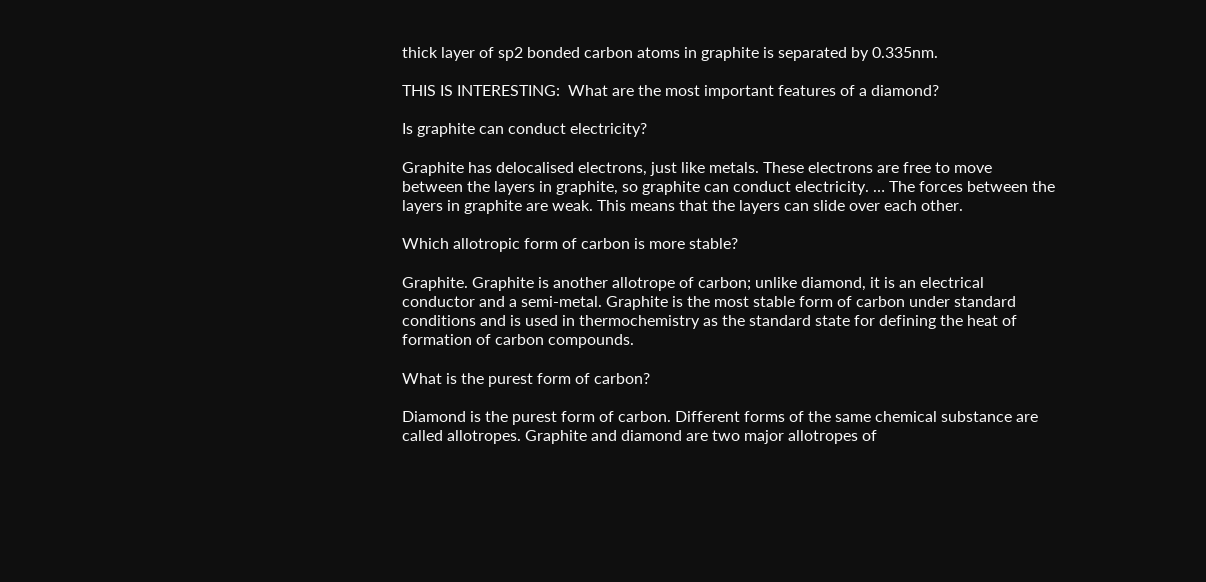thick layer of sp2 bonded carbon atoms in graphite is separated by 0.335nm.

THIS IS INTERESTING:  What are the most important features of a diamond?

Is graphite can conduct electricity?

Graphite has delocalised electrons, just like metals. These electrons are free to move between the layers in graphite, so graphite can conduct electricity. … The forces between the layers in graphite are weak. This means that the layers can slide over each other.

Which allotropic form of carbon is more stable?

Graphite. Graphite is another allotrope of carbon; unlike diamond, it is an electrical conductor and a semi-metal. Graphite is the most stable form of carbon under standard conditions and is used in thermochemistry as the standard state for defining the heat of formation of carbon compounds.

What is the purest form of carbon?

Diamond is the purest form of carbon. Different forms of the same chemical substance are called allotropes. Graphite and diamond are two major allotropes of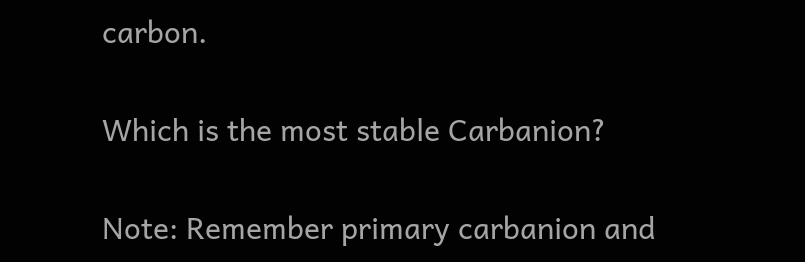carbon.

Which is the most stable Carbanion?

Note: Remember primary carbanion and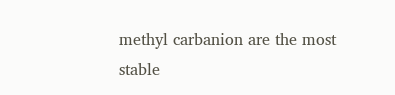methyl carbanion are the most stable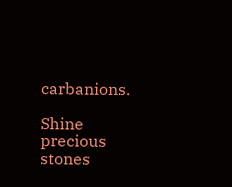carbanions.

Shine precious stones